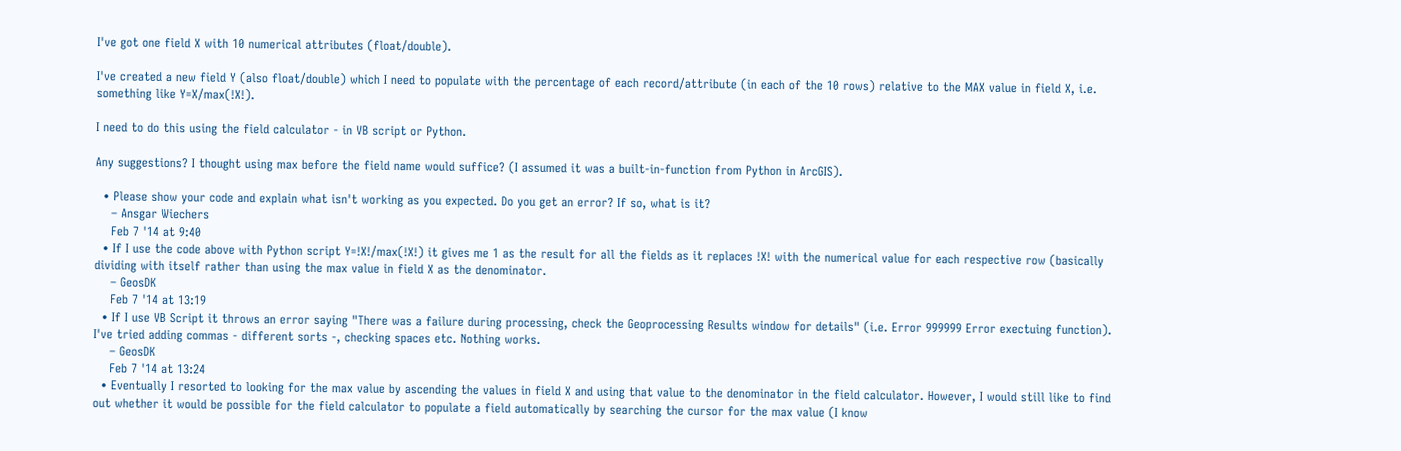I've got one field X with 10 numerical attributes (float/double).

I've created a new field Y (also float/double) which I need to populate with the percentage of each record/attribute (in each of the 10 rows) relative to the MAX value in field X, i.e. something like Y=X/max(!X!).

I need to do this using the field calculator - in VB script or Python.

Any suggestions? I thought using max before the field name would suffice? (I assumed it was a built-in-function from Python in ArcGIS).

  • Please show your code and explain what isn't working as you expected. Do you get an error? If so, what is it?
    – Ansgar Wiechers
    Feb 7 '14 at 9:40
  • If I use the code above with Python script Y=!X!/max(!X!) it gives me 1 as the result for all the fields as it replaces !X! with the numerical value for each respective row (basically dividing with itself rather than using the max value in field X as the denominator.
    – GeosDK
    Feb 7 '14 at 13:19
  • If I use VB Script it throws an error saying "There was a failure during processing, check the Geoprocessing Results window for details" (i.e. Error 999999 Error exectuing function). I've tried adding commas - different sorts -, checking spaces etc. Nothing works.
    – GeosDK
    Feb 7 '14 at 13:24
  • Eventually I resorted to looking for the max value by ascending the values in field X and using that value to the denominator in the field calculator. However, I would still like to find out whether it would be possible for the field calculator to populate a field automatically by searching the cursor for the max value (I know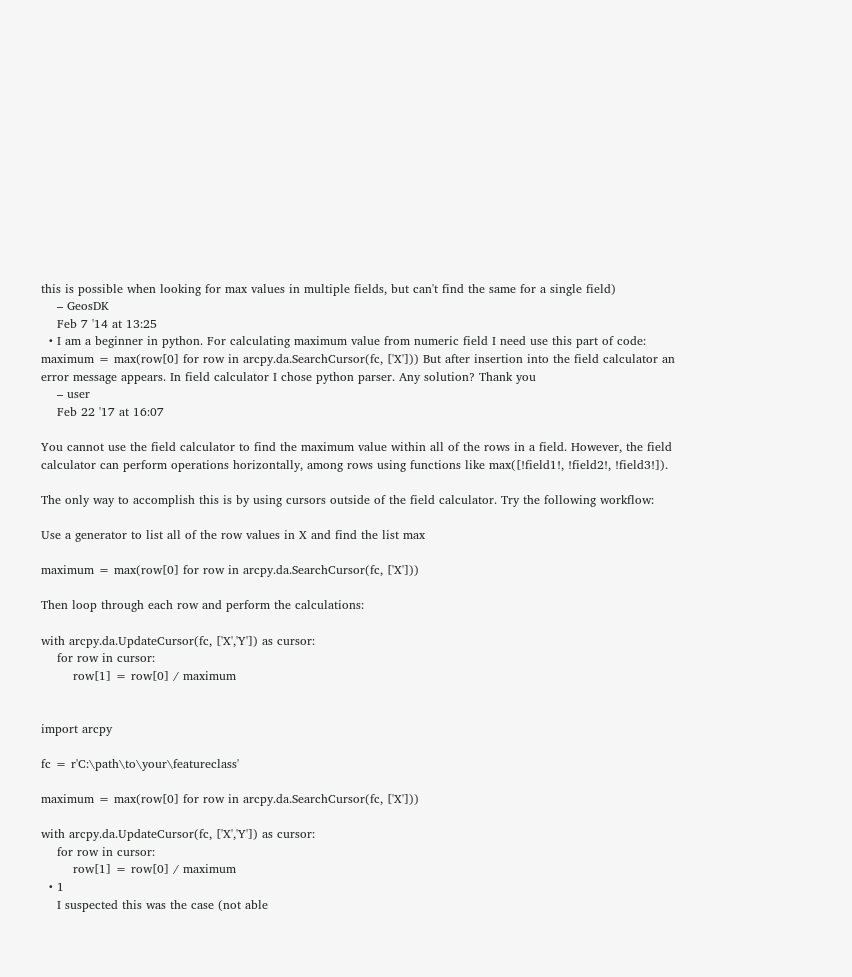this is possible when looking for max values in multiple fields, but can't find the same for a single field)
    – GeosDK
    Feb 7 '14 at 13:25
  • I am a beginner in python. For calculating maximum value from numeric field I need use this part of code: maximum = max(row[0] for row in arcpy.da.SearchCursor(fc, ['X'])) But after insertion into the field calculator an error message appears. In field calculator I chose python parser. Any solution? Thank you
    – user
    Feb 22 '17 at 16:07

You cannot use the field calculator to find the maximum value within all of the rows in a field. However, the field calculator can perform operations horizontally, among rows using functions like max([!field1!, !field2!, !field3!]).

The only way to accomplish this is by using cursors outside of the field calculator. Try the following workflow:

Use a generator to list all of the row values in X and find the list max

maximum = max(row[0] for row in arcpy.da.SearchCursor(fc, ['X']))

Then loop through each row and perform the calculations:

with arcpy.da.UpdateCursor(fc, ['X','Y']) as cursor:
    for row in cursor:
        row[1] = row[0] / maximum


import arcpy

fc = r'C:\path\to\your\featureclass'

maximum = max(row[0] for row in arcpy.da.SearchCursor(fc, ['X']))

with arcpy.da.UpdateCursor(fc, ['X','Y']) as cursor:
    for row in cursor:
        row[1] = row[0] / maximum
  • 1
    I suspected this was the case (not able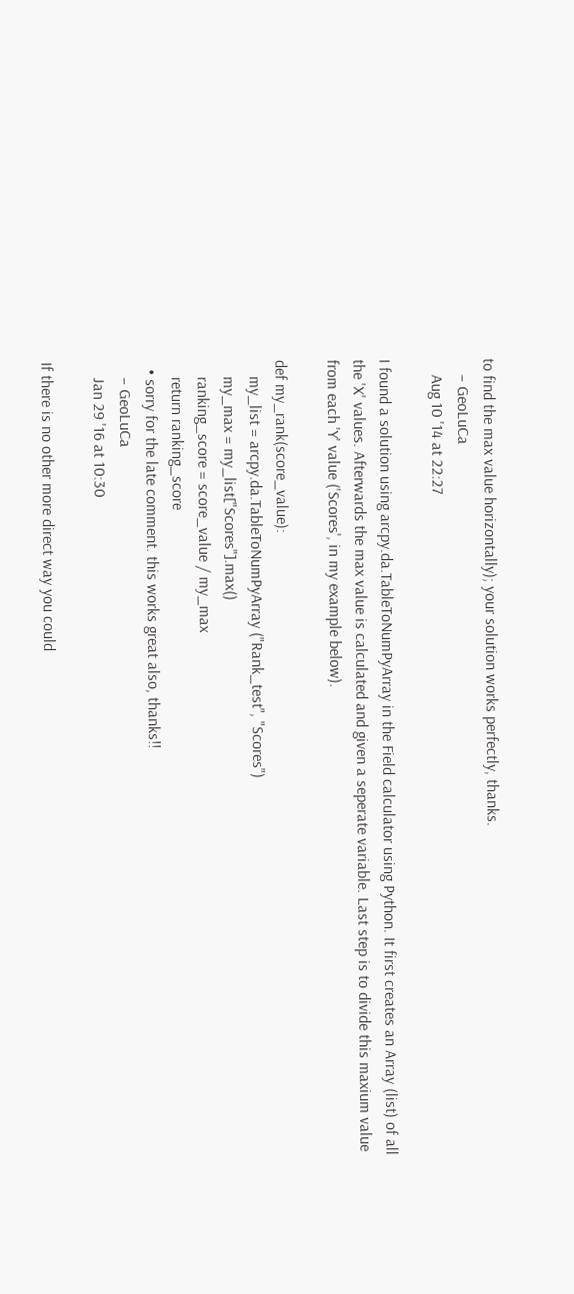to find the max value horizontally); your solution works perfectly, thanks.
    – GeoLuCa
    Aug 10 '14 at 22:27

I found a solution using arcpy.da.TableToNumPyArray in the Field calculator using Python. It first creates an Array (list) of all the 'X' values. Afterwards the max value is calculated and given a seperate variable. Last step is to divide this maxium value from each 'Y' value ('Scores', in my example below).

def my_rank(score_value):
    my_list = arcpy.da.TableToNumPyArray ("Rank_test", "Scores")
    my_max = my_list["Scores"].max()
    ranking_score = score_value / my_max
    return ranking_score
  • sorry for the late comment. this works great also, thanks!!
    – GeoLuCa
    Jan 29 '16 at 10:30

If there is no other more direct way you could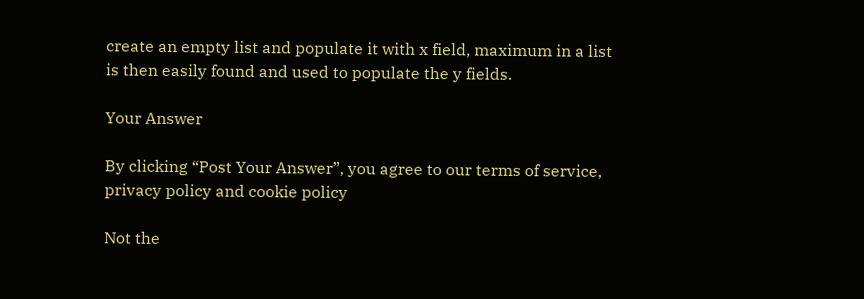create an empty list and populate it with x field, maximum in a list is then easily found and used to populate the y fields.

Your Answer

By clicking “Post Your Answer”, you agree to our terms of service, privacy policy and cookie policy

Not the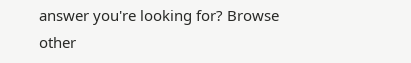answer you're looking for? Browse other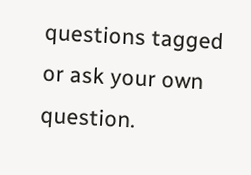questions tagged or ask your own question.